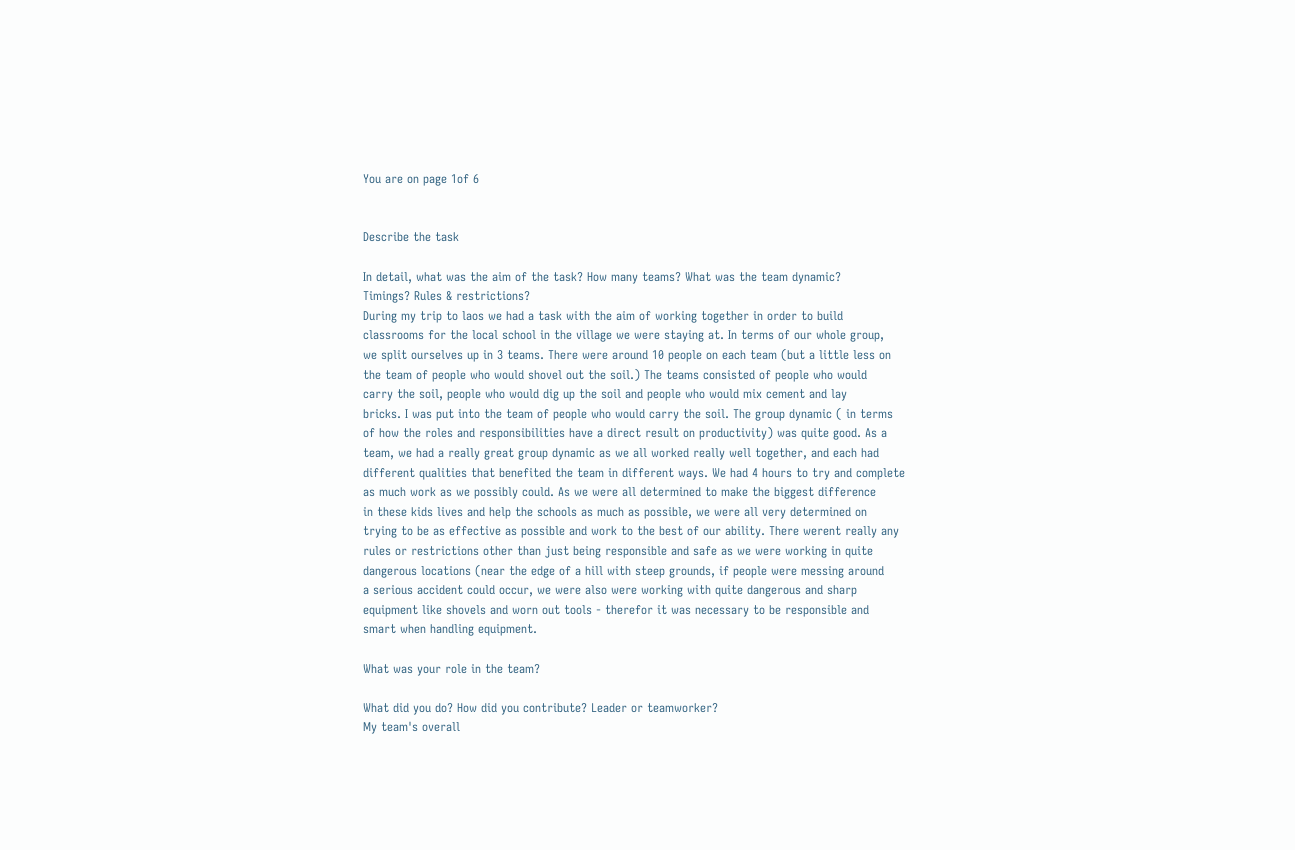You are on page 1of 6


Describe the task

In detail, what was the aim of the task? How many teams? What was the team dynamic?
Timings? Rules & restrictions?
During my trip to laos we had a task with the aim of working together in order to build
classrooms for the local school in the village we were staying at. In terms of our whole group,
we split ourselves up in 3 teams. There were around 10 people on each team (but a little less on
the team of people who would shovel out the soil.) The teams consisted of people who would
carry the soil, people who would dig up the soil and people who would mix cement and lay
bricks. I was put into the team of people who would carry the soil. The group dynamic ( in terms
of how the roles and responsibilities have a direct result on productivity) was quite good. As a
team, we had a really great group dynamic as we all worked really well together, and each had
different qualities that benefited the team in different ways. We had 4 hours to try and complete
as much work as we possibly could. As we were all determined to make the biggest difference
in these kids lives and help the schools as much as possible, we were all very determined on
trying to be as effective as possible and work to the best of our ability. There werent really any
rules or restrictions other than just being responsible and safe as we were working in quite
dangerous locations (near the edge of a hill with steep grounds, if people were messing around
a serious accident could occur, we were also were working with quite dangerous and sharp
equipment like shovels and worn out tools - therefor it was necessary to be responsible and
smart when handling equipment.

What was your role in the team?

What did you do? How did you contribute? Leader or teamworker?
My team's overall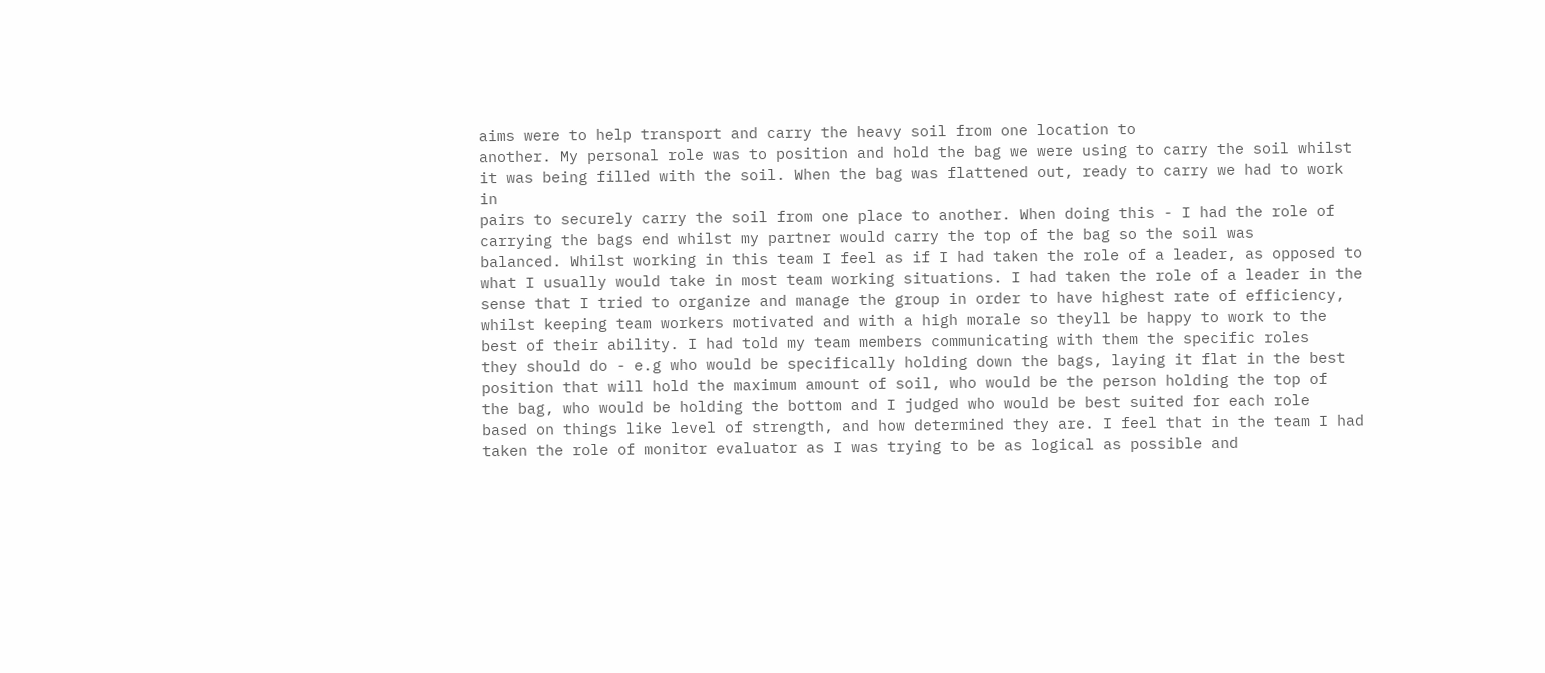aims were to help transport and carry the heavy soil from one location to
another. My personal role was to position and hold the bag we were using to carry the soil whilst
it was being filled with the soil. When the bag was flattened out, ready to carry we had to work in
pairs to securely carry the soil from one place to another. When doing this - I had the role of
carrying the bags end whilst my partner would carry the top of the bag so the soil was
balanced. Whilst working in this team I feel as if I had taken the role of a leader, as opposed to
what I usually would take in most team working situations. I had taken the role of a leader in the
sense that I tried to organize and manage the group in order to have highest rate of efficiency,
whilst keeping team workers motivated and with a high morale so theyll be happy to work to the
best of their ability. I had told my team members communicating with them the specific roles
they should do - e.g who would be specifically holding down the bags, laying it flat in the best
position that will hold the maximum amount of soil, who would be the person holding the top of
the bag, who would be holding the bottom and I judged who would be best suited for each role
based on things like level of strength, and how determined they are. I feel that in the team I had
taken the role of monitor evaluator as I was trying to be as logical as possible and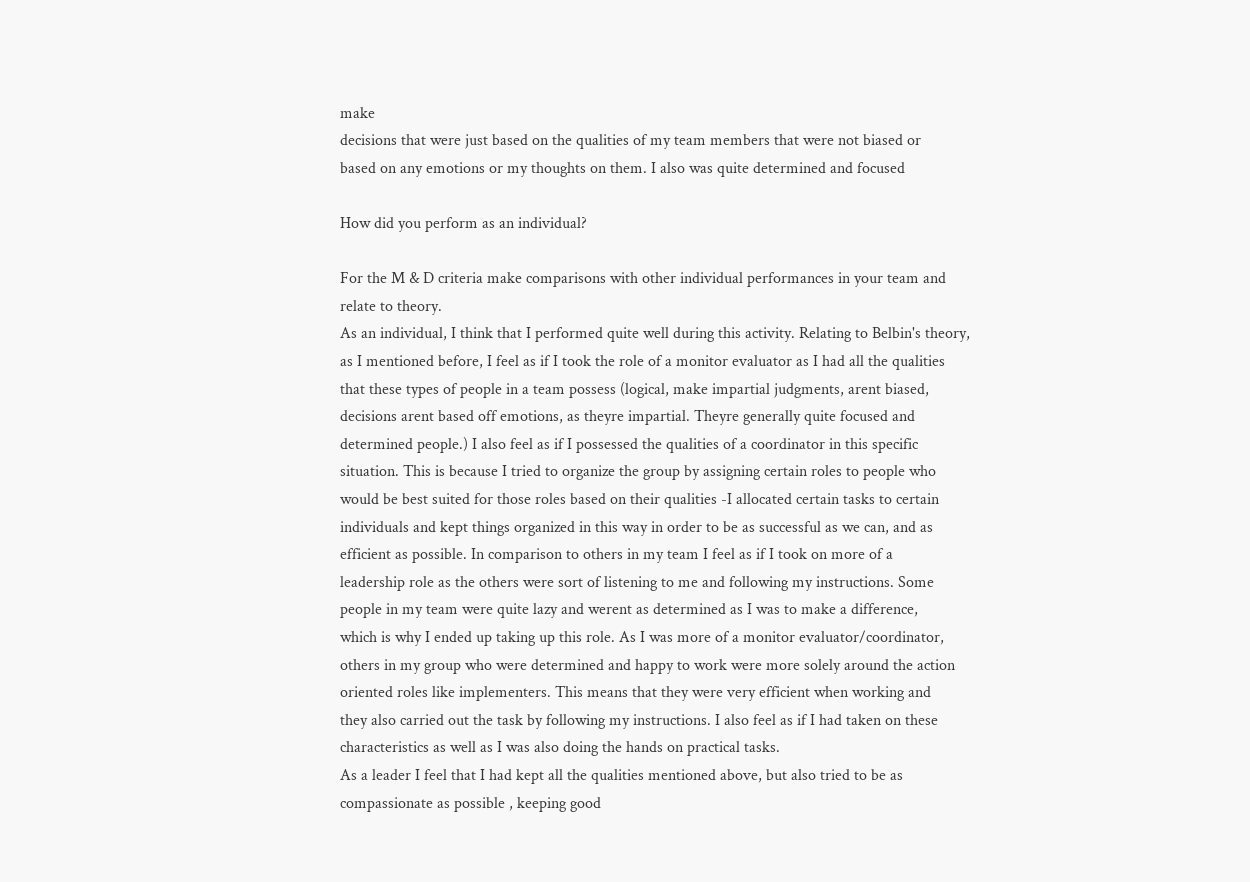make
decisions that were just based on the qualities of my team members that were not biased or
based on any emotions or my thoughts on them. I also was quite determined and focused

How did you perform as an individual?

For the M & D criteria make comparisons with other individual performances in your team and
relate to theory.
As an individual, I think that I performed quite well during this activity. Relating to Belbin's theory,
as I mentioned before, I feel as if I took the role of a monitor evaluator as I had all the qualities
that these types of people in a team possess (logical, make impartial judgments, arent biased,
decisions arent based off emotions, as theyre impartial. Theyre generally quite focused and
determined people.) I also feel as if I possessed the qualities of a coordinator in this specific
situation. This is because I tried to organize the group by assigning certain roles to people who
would be best suited for those roles based on their qualities -I allocated certain tasks to certain
individuals and kept things organized in this way in order to be as successful as we can, and as
efficient as possible. In comparison to others in my team I feel as if I took on more of a
leadership role as the others were sort of listening to me and following my instructions. Some
people in my team were quite lazy and werent as determined as I was to make a difference,
which is why I ended up taking up this role. As I was more of a monitor evaluator/coordinator,
others in my group who were determined and happy to work were more solely around the action
oriented roles like implementers. This means that they were very efficient when working and
they also carried out the task by following my instructions. I also feel as if I had taken on these
characteristics as well as I was also doing the hands on practical tasks.
As a leader I feel that I had kept all the qualities mentioned above, but also tried to be as
compassionate as possible , keeping good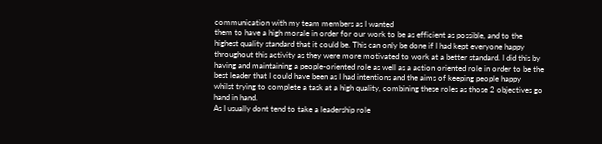communication with my team members as I wanted
them to have a high morale in order for our work to be as efficient as possible, and to the
highest quality standard that it could be. This can only be done if I had kept everyone happy
throughout this activity as they were more motivated to work at a better standard. I did this by
having and maintaining a people-oriented role as well as a action oriented role in order to be the
best leader that I could have been as I had intentions and the aims of keeping people happy
whilst trying to complete a task at a high quality, combining these roles as those 2 objectives go
hand in hand.
As I usually dont tend to take a leadership role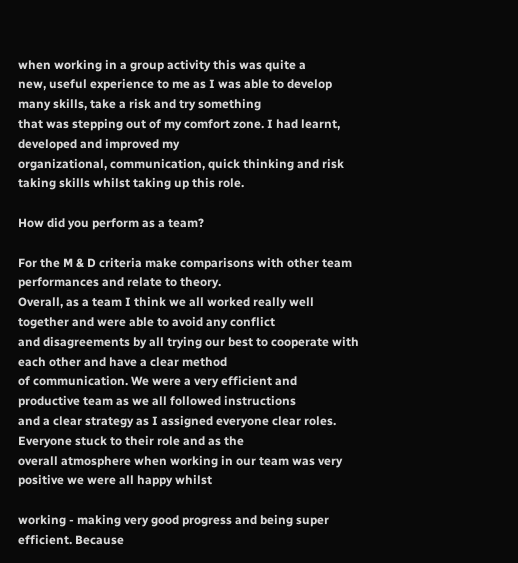when working in a group activity this was quite a
new, useful experience to me as I was able to develop many skills, take a risk and try something
that was stepping out of my comfort zone. I had learnt, developed and improved my
organizational, communication, quick thinking and risk taking skills whilst taking up this role.

How did you perform as a team?

For the M & D criteria make comparisons with other team performances and relate to theory.
Overall, as a team I think we all worked really well together and were able to avoid any conflict
and disagreements by all trying our best to cooperate with each other and have a clear method
of communication. We were a very efficient and productive team as we all followed instructions
and a clear strategy as I assigned everyone clear roles. Everyone stuck to their role and as the
overall atmosphere when working in our team was very positive we were all happy whilst

working - making very good progress and being super efficient. Because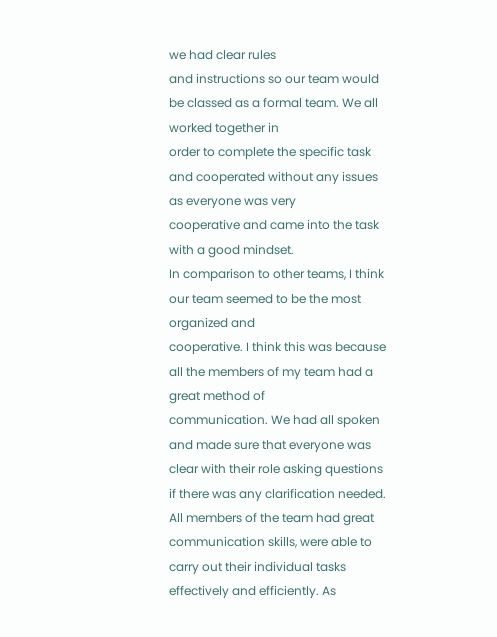we had clear rules
and instructions so our team would be classed as a formal team. We all worked together in
order to complete the specific task and cooperated without any issues as everyone was very
cooperative and came into the task with a good mindset.
In comparison to other teams, I think our team seemed to be the most organized and
cooperative. I think this was because all the members of my team had a great method of
communication. We had all spoken and made sure that everyone was clear with their role asking questions if there was any clarification needed. All members of the team had great
communication skills, were able to carry out their individual tasks effectively and efficiently. As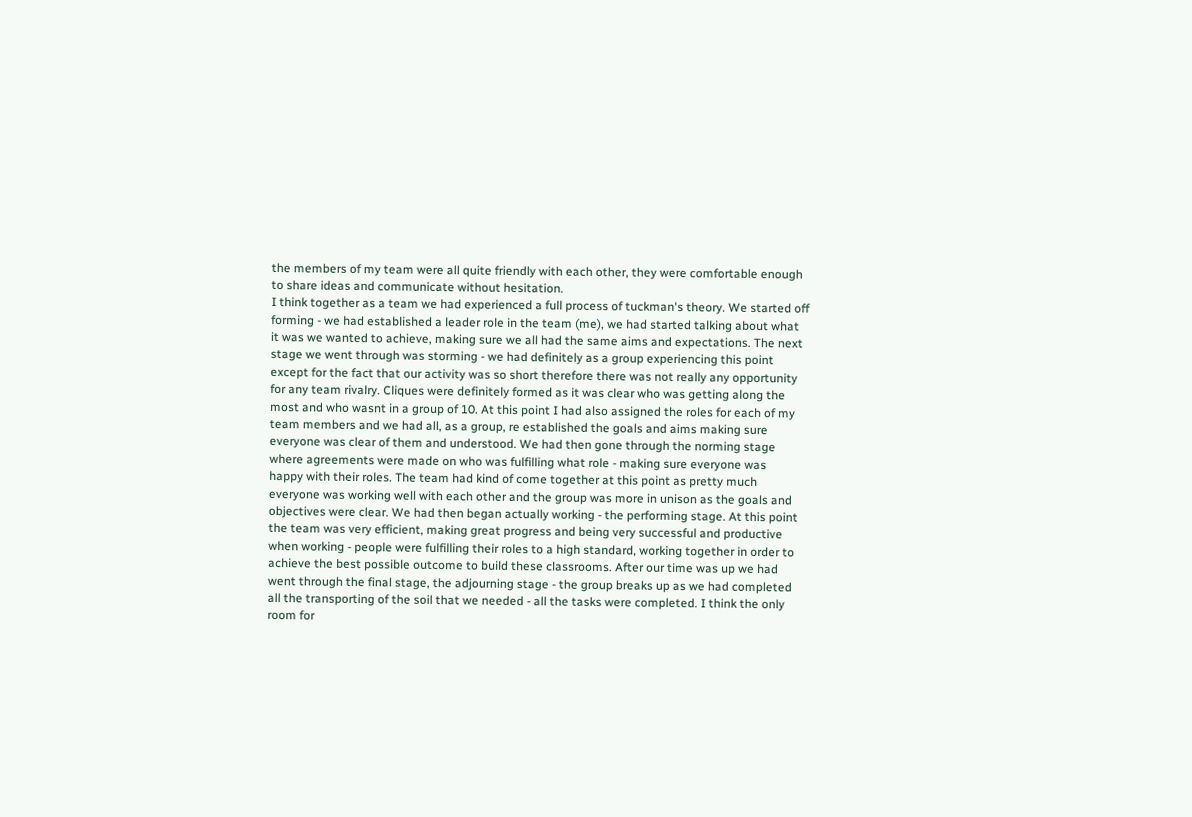the members of my team were all quite friendly with each other, they were comfortable enough
to share ideas and communicate without hesitation.
I think together as a team we had experienced a full process of tuckman's theory. We started off
forming - we had established a leader role in the team (me), we had started talking about what
it was we wanted to achieve, making sure we all had the same aims and expectations. The next
stage we went through was storming - we had definitely as a group experiencing this point
except for the fact that our activity was so short therefore there was not really any opportunity
for any team rivalry. Cliques were definitely formed as it was clear who was getting along the
most and who wasnt in a group of 10. At this point I had also assigned the roles for each of my
team members and we had all, as a group, re established the goals and aims making sure
everyone was clear of them and understood. We had then gone through the norming stage
where agreements were made on who was fulfilling what role - making sure everyone was
happy with their roles. The team had kind of come together at this point as pretty much
everyone was working well with each other and the group was more in unison as the goals and
objectives were clear. We had then began actually working - the performing stage. At this point
the team was very efficient, making great progress and being very successful and productive
when working - people were fulfilling their roles to a high standard, working together in order to
achieve the best possible outcome to build these classrooms. After our time was up we had
went through the final stage, the adjourning stage - the group breaks up as we had completed
all the transporting of the soil that we needed - all the tasks were completed. I think the only
room for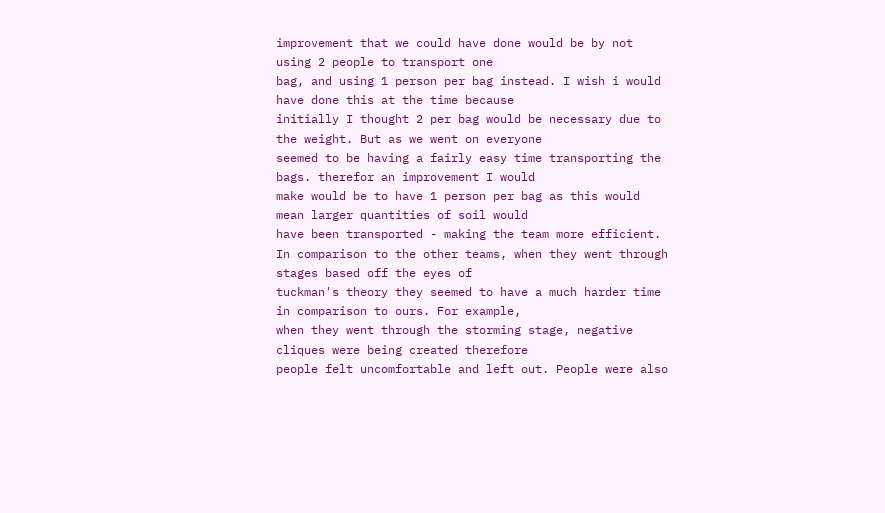improvement that we could have done would be by not using 2 people to transport one
bag, and using 1 person per bag instead. I wish i would have done this at the time because
initially I thought 2 per bag would be necessary due to the weight. But as we went on everyone
seemed to be having a fairly easy time transporting the bags. therefor an improvement I would
make would be to have 1 person per bag as this would mean larger quantities of soil would
have been transported - making the team more efficient.
In comparison to the other teams, when they went through stages based off the eyes of
tuckman's theory they seemed to have a much harder time in comparison to ours. For example,
when they went through the storming stage, negative cliques were being created therefore
people felt uncomfortable and left out. People were also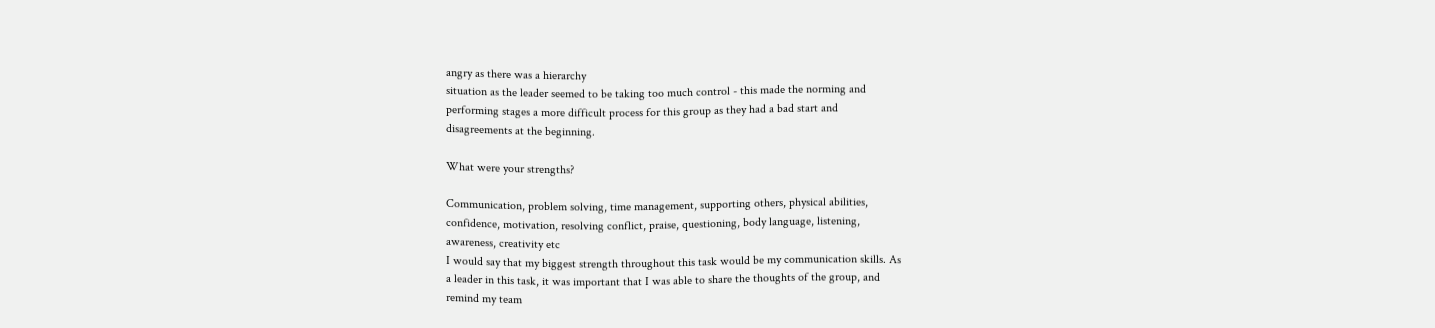angry as there was a hierarchy
situation as the leader seemed to be taking too much control - this made the norming and
performing stages a more difficult process for this group as they had a bad start and
disagreements at the beginning.

What were your strengths?

Communication, problem solving, time management, supporting others, physical abilities,
confidence, motivation, resolving conflict, praise, questioning, body language, listening,
awareness, creativity etc
I would say that my biggest strength throughout this task would be my communication skills. As
a leader in this task, it was important that I was able to share the thoughts of the group, and
remind my team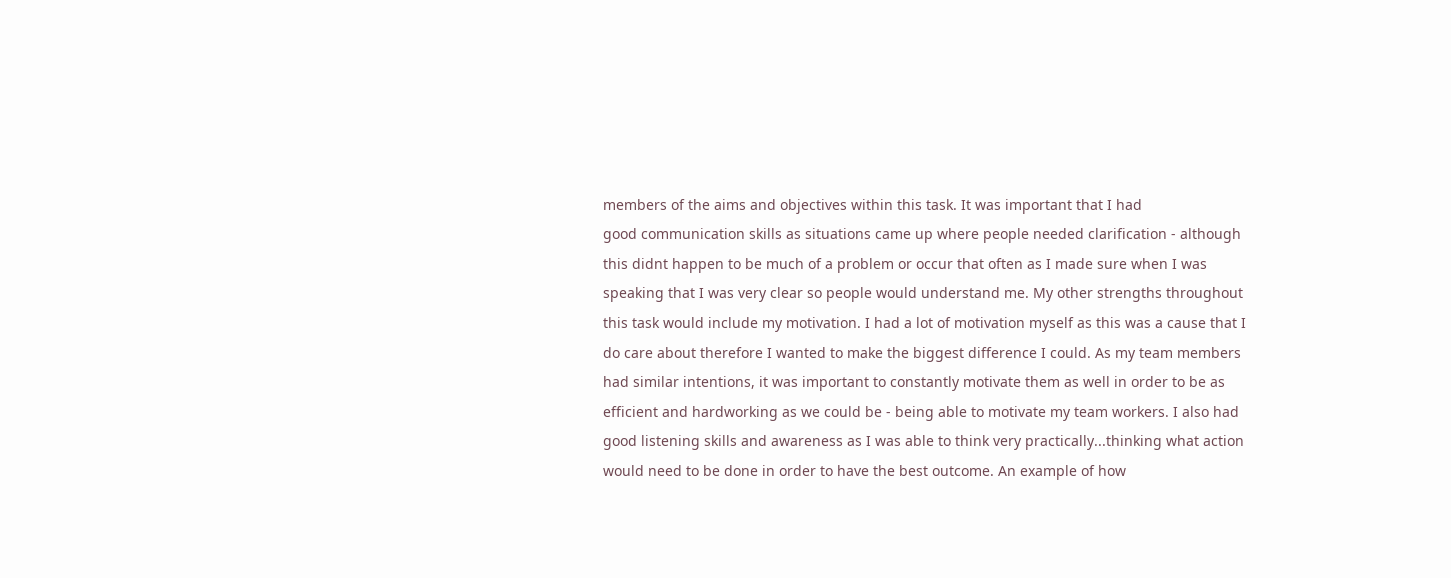members of the aims and objectives within this task. It was important that I had
good communication skills as situations came up where people needed clarification - although
this didnt happen to be much of a problem or occur that often as I made sure when I was
speaking that I was very clear so people would understand me. My other strengths throughout
this task would include my motivation. I had a lot of motivation myself as this was a cause that I
do care about therefore I wanted to make the biggest difference I could. As my team members
had similar intentions, it was important to constantly motivate them as well in order to be as
efficient and hardworking as we could be - being able to motivate my team workers. I also had
good listening skills and awareness as I was able to think very practically...thinking what action
would need to be done in order to have the best outcome. An example of how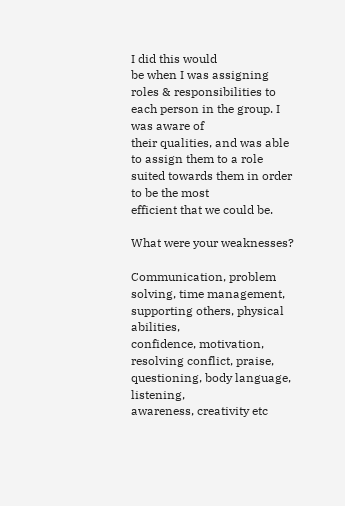I did this would
be when I was assigning roles & responsibilities to each person in the group. I was aware of
their qualities, and was able to assign them to a role suited towards them in order to be the most
efficient that we could be.

What were your weaknesses?

Communication, problem solving, time management, supporting others, physical abilities,
confidence, motivation, resolving conflict, praise, questioning, body language, listening,
awareness, creativity etc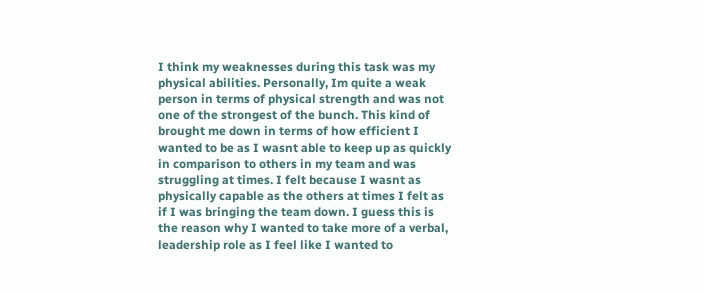I think my weaknesses during this task was my physical abilities. Personally, Im quite a weak
person in terms of physical strength and was not one of the strongest of the bunch. This kind of
brought me down in terms of how efficient I wanted to be as I wasnt able to keep up as quickly
in comparison to others in my team and was struggling at times. I felt because I wasnt as
physically capable as the others at times I felt as if I was bringing the team down. I guess this is
the reason why I wanted to take more of a verbal, leadership role as I feel like I wanted to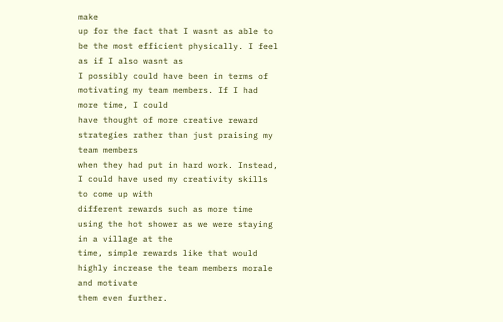make
up for the fact that I wasnt as able to be the most efficient physically. I feel as if I also wasnt as
I possibly could have been in terms of motivating my team members. If I had more time, I could
have thought of more creative reward strategies rather than just praising my team members
when they had put in hard work. Instead, I could have used my creativity skills to come up with
different rewards such as more time using the hot shower as we were staying in a village at the
time, simple rewards like that would highly increase the team members morale and motivate
them even further.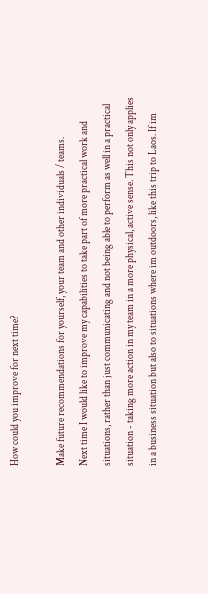How could you improve for next time?

Make future recommendations for yourself, your team and other individuals / teams.
Next time I would like to improve my capabilities to take part of more practical work and
situations, rather than just communicating and not being able to perform as well in a practical
situation - taking more action in my team in a more physical, active sense. This not only applies
in a business situation but also to situations where im outdoors, like this trip to Laos. If im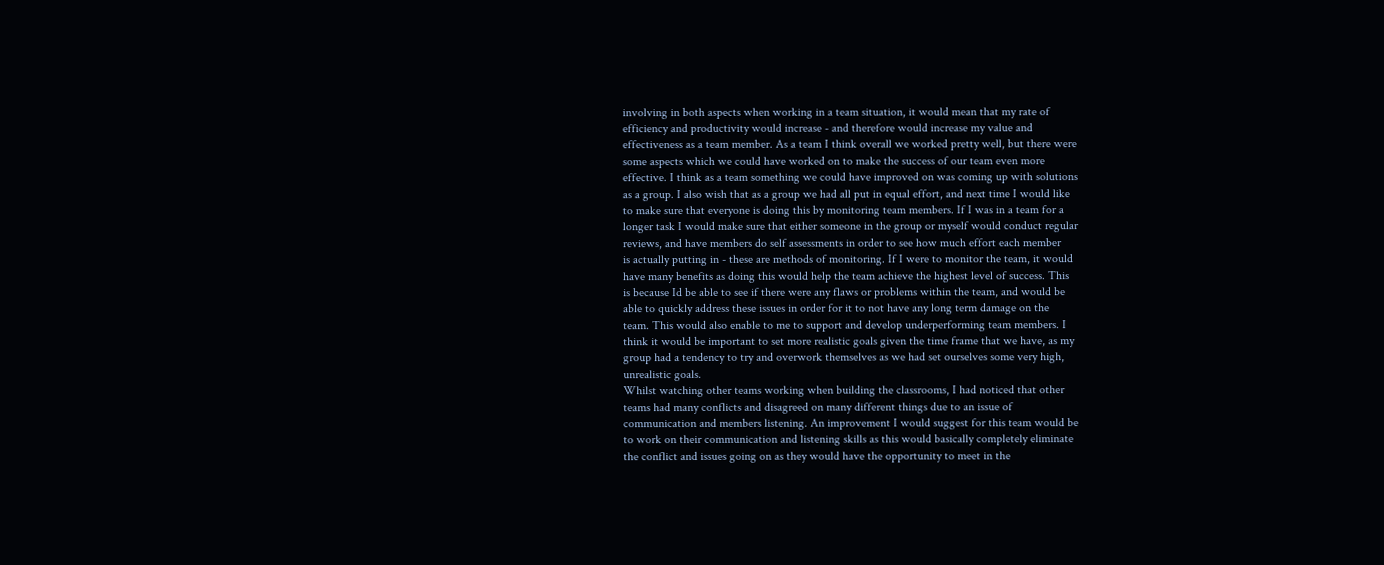involving in both aspects when working in a team situation, it would mean that my rate of
efficiency and productivity would increase - and therefore would increase my value and
effectiveness as a team member. As a team I think overall we worked pretty well, but there were
some aspects which we could have worked on to make the success of our team even more
effective. I think as a team something we could have improved on was coming up with solutions
as a group. I also wish that as a group we had all put in equal effort, and next time I would like
to make sure that everyone is doing this by monitoring team members. If I was in a team for a
longer task I would make sure that either someone in the group or myself would conduct regular
reviews, and have members do self assessments in order to see how much effort each member
is actually putting in - these are methods of monitoring. If I were to monitor the team, it would
have many benefits as doing this would help the team achieve the highest level of success. This
is because Id be able to see if there were any flaws or problems within the team, and would be
able to quickly address these issues in order for it to not have any long term damage on the
team. This would also enable to me to support and develop underperforming team members. I
think it would be important to set more realistic goals given the time frame that we have, as my
group had a tendency to try and overwork themselves as we had set ourselves some very high,
unrealistic goals.
Whilst watching other teams working when building the classrooms, I had noticed that other
teams had many conflicts and disagreed on many different things due to an issue of
communication and members listening. An improvement I would suggest for this team would be
to work on their communication and listening skills as this would basically completely eliminate
the conflict and issues going on as they would have the opportunity to meet in the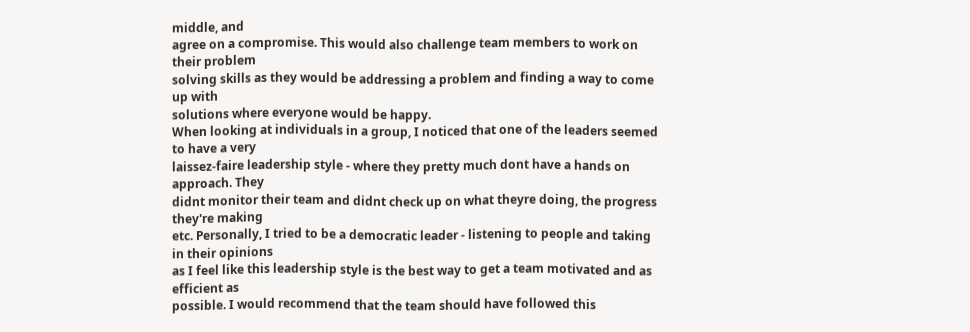middle, and
agree on a compromise. This would also challenge team members to work on their problem
solving skills as they would be addressing a problem and finding a way to come up with
solutions where everyone would be happy.
When looking at individuals in a group, I noticed that one of the leaders seemed to have a very
laissez-faire leadership style - where they pretty much dont have a hands on approach. They
didnt monitor their team and didnt check up on what theyre doing, the progress they're making
etc. Personally, I tried to be a democratic leader - listening to people and taking in their opinions
as I feel like this leadership style is the best way to get a team motivated and as efficient as
possible. I would recommend that the team should have followed this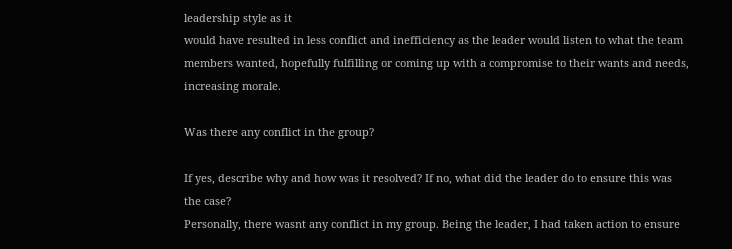leadership style as it
would have resulted in less conflict and inefficiency as the leader would listen to what the team
members wanted, hopefully fulfilling or coming up with a compromise to their wants and needs,
increasing morale.

Was there any conflict in the group?

If yes, describe why and how was it resolved? If no, what did the leader do to ensure this was
the case?
Personally, there wasnt any conflict in my group. Being the leader, I had taken action to ensure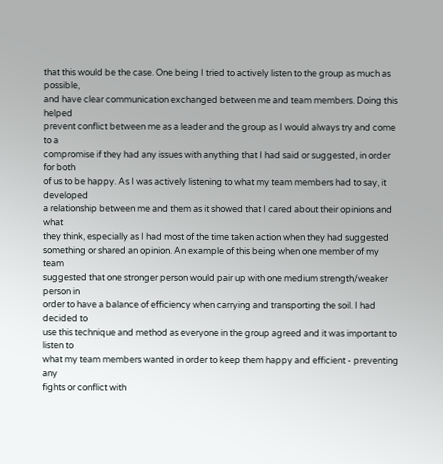that this would be the case. One being I tried to actively listen to the group as much as possible,
and have clear communication exchanged between me and team members. Doing this helped
prevent conflict between me as a leader and the group as I would always try and come to a
compromise if they had any issues with anything that I had said or suggested, in order for both
of us to be happy. As I was actively listening to what my team members had to say, it developed
a relationship between me and them as it showed that I cared about their opinions and what
they think, especially as I had most of the time taken action when they had suggested
something or shared an opinion. An example of this being when one member of my team
suggested that one stronger person would pair up with one medium strength/weaker person in
order to have a balance of efficiency when carrying and transporting the soil. I had decided to
use this technique and method as everyone in the group agreed and it was important to listen to
what my team members wanted in order to keep them happy and efficient - preventing any
fights or conflict with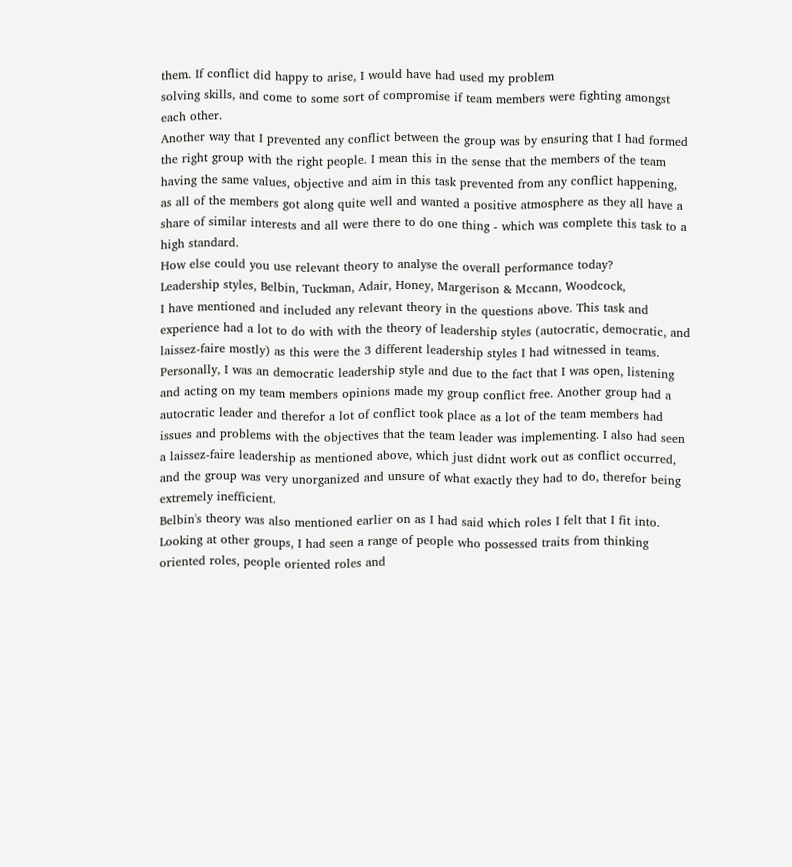them. If conflict did happy to arise, I would have had used my problem
solving skills, and come to some sort of compromise if team members were fighting amongst
each other.
Another way that I prevented any conflict between the group was by ensuring that I had formed
the right group with the right people. I mean this in the sense that the members of the team
having the same values, objective and aim in this task prevented from any conflict happening,
as all of the members got along quite well and wanted a positive atmosphere as they all have a
share of similar interests and all were there to do one thing - which was complete this task to a
high standard.
How else could you use relevant theory to analyse the overall performance today?
Leadership styles, Belbin, Tuckman, Adair, Honey, Margerison & Mccann, Woodcock,
I have mentioned and included any relevant theory in the questions above. This task and
experience had a lot to do with with the theory of leadership styles (autocratic, democratic, and
laissez-faire mostly) as this were the 3 different leadership styles I had witnessed in teams.
Personally, I was an democratic leadership style and due to the fact that I was open, listening
and acting on my team members opinions made my group conflict free. Another group had a
autocratic leader and therefor a lot of conflict took place as a lot of the team members had
issues and problems with the objectives that the team leader was implementing. I also had seen
a laissez-faire leadership as mentioned above, which just didnt work out as conflict occurred,
and the group was very unorganized and unsure of what exactly they had to do, therefor being
extremely inefficient.
Belbin's theory was also mentioned earlier on as I had said which roles I felt that I fit into.
Looking at other groups, I had seen a range of people who possessed traits from thinking
oriented roles, people oriented roles and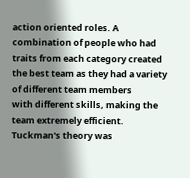action oriented roles. A combination of people who had
traits from each category created the best team as they had a variety of different team members
with different skills, making the team extremely efficient.
Tuckman's theory was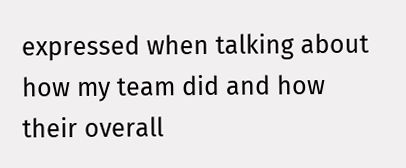expressed when talking about how my team did and how their overall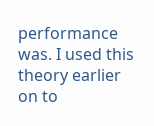performance was. I used this theory earlier on to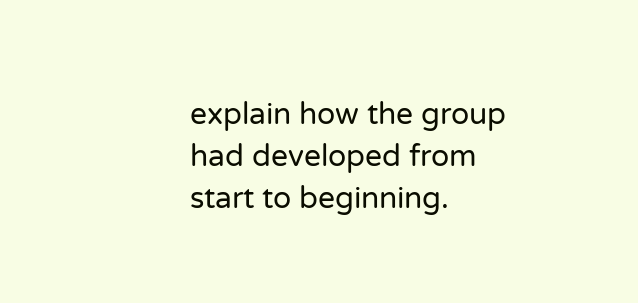explain how the group had developed from
start to beginning.